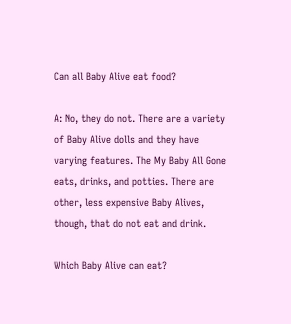Can all Baby Alive eat food?

A: No, they do not. There are a variety of Baby Alive dolls and they have varying features. The My Baby All Gone eats, drinks, and potties. There are other, less expensive Baby Alives, though, that do not eat and drink.

Which Baby Alive can eat?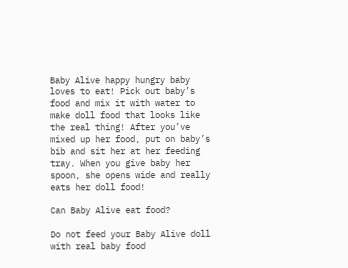Baby Alive happy hungry baby loves to eat! Pick out baby’s food and mix it with water to make doll food that looks like the real thing! After you’ve mixed up her food, put on baby’s bib and sit her at her feeding tray. When you give baby her spoon, she opens wide and really eats her doll food!

Can Baby Alive eat food?

Do not feed your Baby Alive doll with real baby food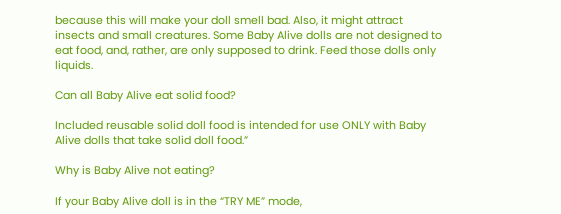because this will make your doll smell bad. Also, it might attract insects and small creatures. Some Baby Alive dolls are not designed to eat food, and, rather, are only supposed to drink. Feed those dolls only liquids.

Can all Baby Alive eat solid food?

Included reusable solid doll food is intended for use ONLY with Baby Alive dolls that take solid doll food.”

Why is Baby Alive not eating?

If your Baby Alive doll is in the “TRY ME” mode,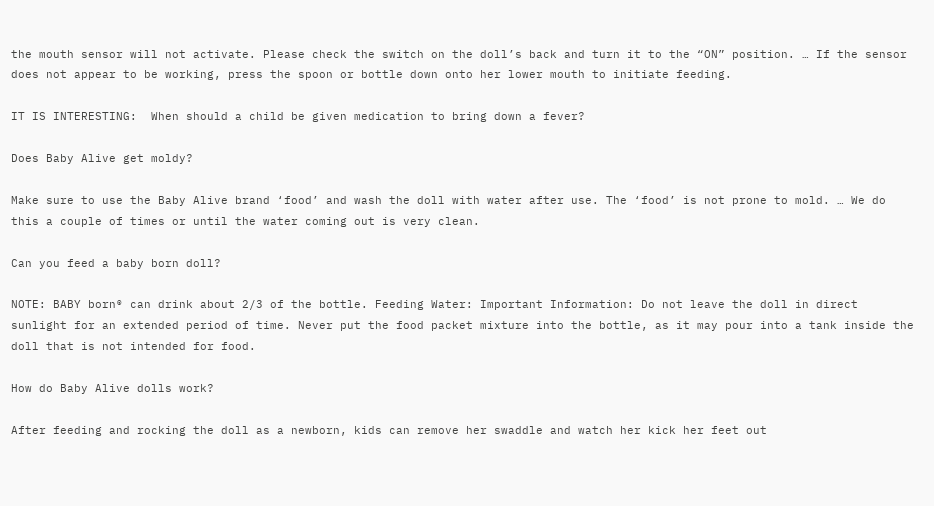the mouth sensor will not activate. Please check the switch on the doll’s back and turn it to the “ON” position. … If the sensor does not appear to be working, press the spoon or bottle down onto her lower mouth to initiate feeding.

IT IS INTERESTING:  When should a child be given medication to bring down a fever?

Does Baby Alive get moldy?

Make sure to use the Baby Alive brand ‘food’ and wash the doll with water after use. The ‘food’ is not prone to mold. … We do this a couple of times or until the water coming out is very clean.

Can you feed a baby born doll?

NOTE: BABY born® can drink about 2/3 of the bottle. Feeding Water: Important Information: Do not leave the doll in direct sunlight for an extended period of time. Never put the food packet mixture into the bottle, as it may pour into a tank inside the doll that is not intended for food.

How do Baby Alive dolls work?

After feeding and rocking the doll as a newborn, kids can remove her swaddle and watch her kick her feet out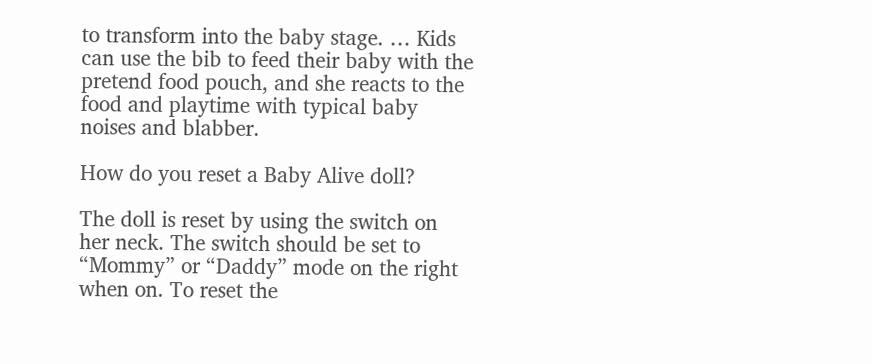to transform into the baby stage. … Kids can use the bib to feed their baby with the pretend food pouch, and she reacts to the food and playtime with typical baby noises and blabber.

How do you reset a Baby Alive doll?

The doll is reset by using the switch on her neck. The switch should be set to “Mommy” or “Daddy” mode on the right when on. To reset the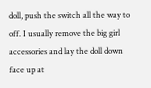doll, push the switch all the way to off. I usually remove the big girl accessories and lay the doll down face up at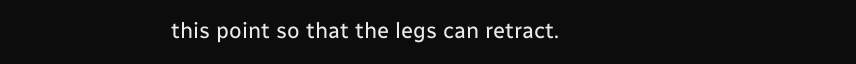this point so that the legs can retract.